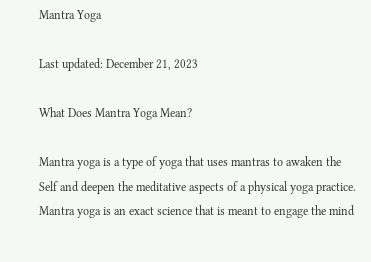Mantra Yoga

Last updated: December 21, 2023

What Does Mantra Yoga Mean?

Mantra yoga is a type of yoga that uses mantras to awaken the Self and deepen the meditative aspects of a physical yoga practice. Mantra yoga is an exact science that is meant to engage the mind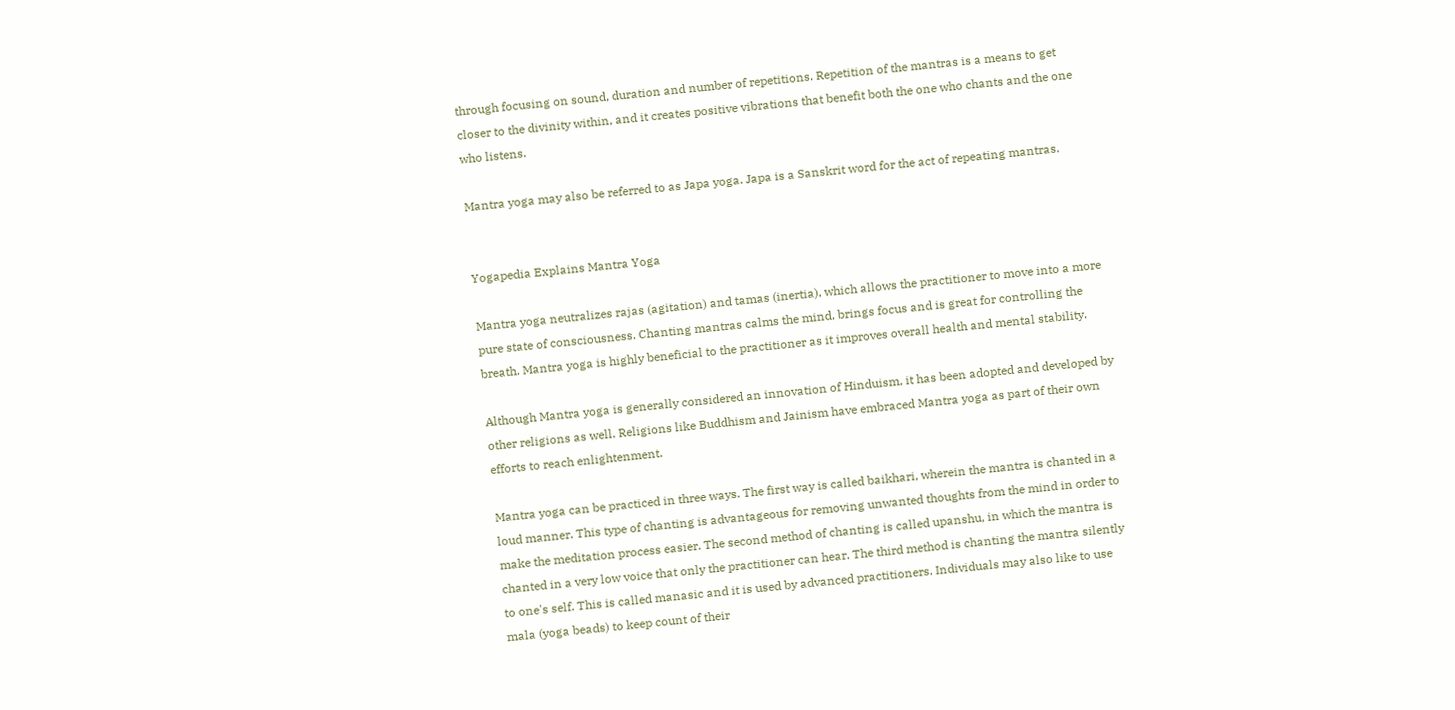through focusing on sound, duration and number of repetitions. Repetition of the mantras is a means to get closer to the divinity within, and it creates positive vibrations that benefit both the one who chants and the one who listens.

Mantra yoga may also be referred to as Japa yoga. Japa is a Sanskrit word for the act of repeating mantras.


Yogapedia Explains Mantra Yoga

Mantra yoga neutralizes rajas (agitation) and tamas (inertia), which allows the practitioner to move into a more pure state of consciousness. Chanting mantras calms the mind, brings focus and is great for controlling the breath. Mantra yoga is highly beneficial to the practitioner as it improves overall health and mental stability.

Although Mantra yoga is generally considered an innovation of Hinduism, it has been adopted and developed by other religions as well. Religions like Buddhism and Jainism have embraced Mantra yoga as part of their own efforts to reach enlightenment.

Mantra yoga can be practiced in three ways. The first way is called baikhari, wherein the mantra is chanted in a loud manner. This type of chanting is advantageous for removing unwanted thoughts from the mind in order to make the meditation process easier. The second method of chanting is called upanshu, in which the mantra is chanted in a very low voice that only the practitioner can hear. The third method is chanting the mantra silently to one's self. This is called manasic and it is used by advanced practitioners. Individuals may also like to use mala (yoga beads) to keep count of their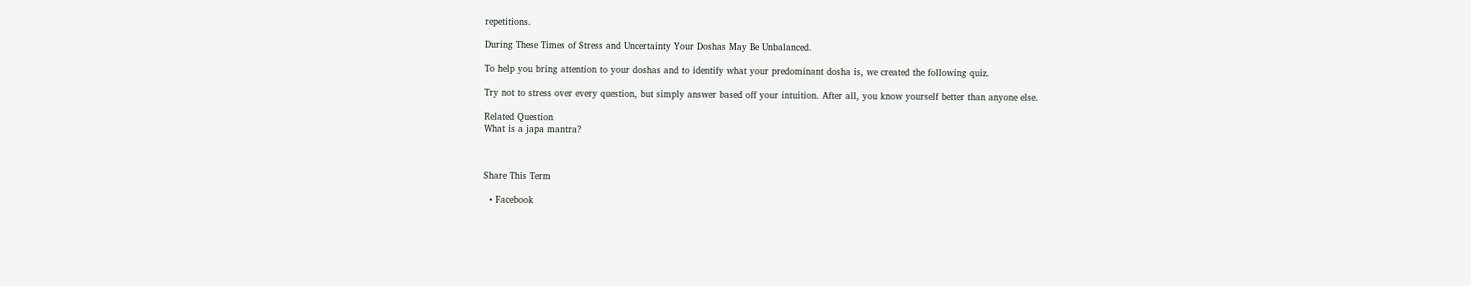repetitions.

During These Times of Stress and Uncertainty Your Doshas May Be Unbalanced.

To help you bring attention to your doshas and to identify what your predominant dosha is, we created the following quiz.

Try not to stress over every question, but simply answer based off your intuition. After all, you know yourself better than anyone else.

Related Question
What is a japa mantra?



Share This Term

  • Facebook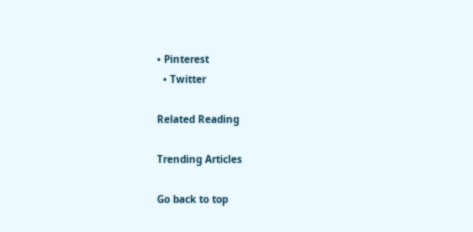• Pinterest
  • Twitter

Related Reading

Trending Articles

Go back to top